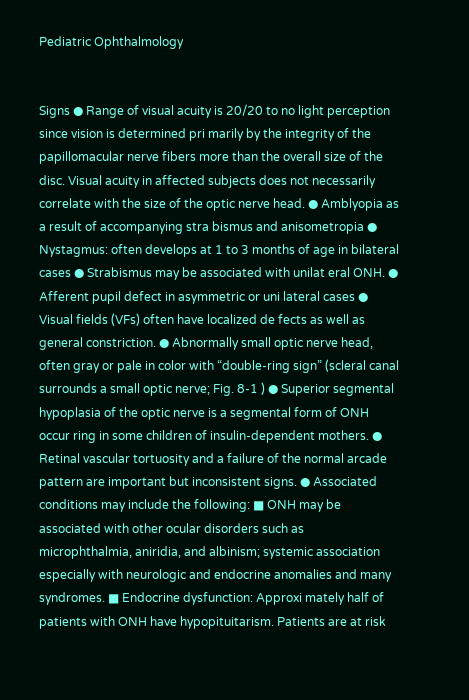Pediatric Ophthalmology


Signs ● Range of visual acuity is 20/20 to no light perception since vision is determined pri marily by the integrity of the papillomacular nerve fibers more than the overall size of the disc. Visual acuity in affected subjects does not necessarily correlate with the size of the optic nerve head. ● Amblyopia as a result of accompanying stra bismus and anisometropia ● Nystagmus: often develops at 1 to 3 months of age in bilateral cases ● Strabismus may be associated with unilat eral ONH. ● Afferent pupil defect in asymmetric or uni lateral cases ● Visual fields (VFs) often have localized de fects as well as general constriction. ● Abnormally small optic nerve head, often gray or pale in color with “double-ring sign” (scleral canal surrounds a small optic nerve; Fig. 8-1 ) ● Superior segmental hypoplasia of the optic nerve is a segmental form of ONH occur ring in some children of insulin-dependent mothers. ● Retinal vascular tortuosity and a failure of the normal arcade pattern are important but inconsistent signs. ● Associated conditions may include the following: ■ ONH may be associated with other ocular disorders such as microphthalmia, aniridia, and albinism; systemic association especially with neurologic and endocrine anomalies and many syndromes. ■ Endocrine dysfunction: Approxi mately half of patients with ONH have hypopituitarism. Patients are at risk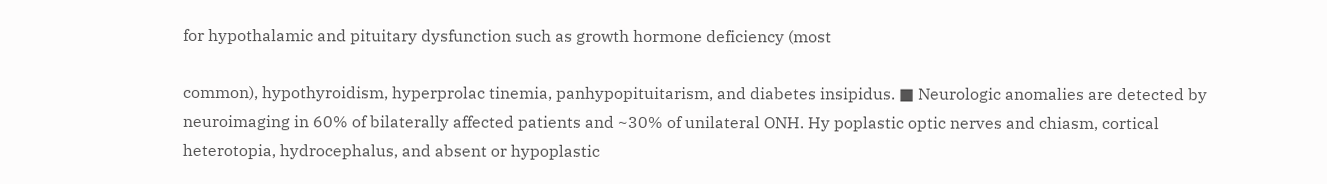for hypothalamic and pituitary dysfunction such as growth hormone deficiency (most

common), hypothyroidism, hyperprolac tinemia, panhypopituitarism, and diabetes insipidus. ■ Neurologic anomalies are detected by neuroimaging in 60% of bilaterally affected patients and ~30% of unilateral ONH. Hy poplastic optic nerves and chiasm, cortical heterotopia, hydrocephalus, and absent or hypoplastic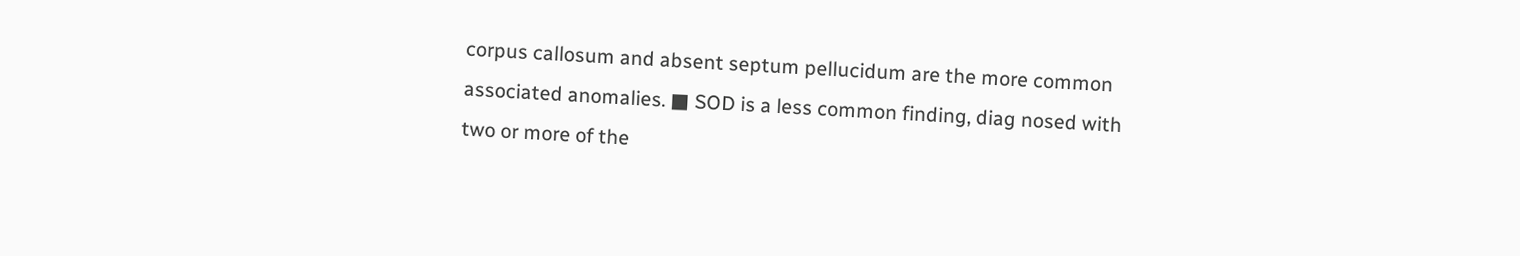corpus callosum and absent septum pellucidum are the more common associated anomalies. ■ SOD is a less common finding, diag nosed with two or more of the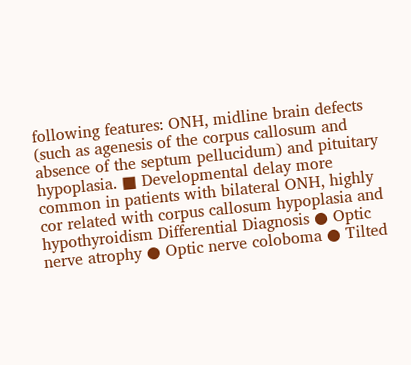following features: ONH, midline brain defects (such as agenesis of the corpus callosum and absence of the septum pellucidum) and pituitary hypoplasia. ■ Developmental delay more common in patients with bilateral ONH, highly cor related with corpus callosum hypoplasia and hypothyroidism Differential Diagnosis ● Optic nerve atrophy ● Optic nerve coloboma ● Tilted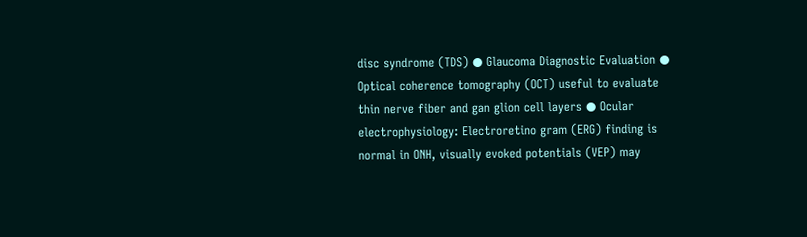disc syndrome (TDS) ● Glaucoma Diagnostic Evaluation ● Optical coherence tomography (OCT) useful to evaluate thin nerve fiber and gan glion cell layers ● Ocular electrophysiology: Electroretino gram (ERG) finding is normal in ONH, visually evoked potentials (VEP) may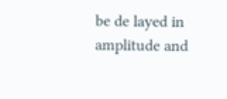be de layed in amplitude and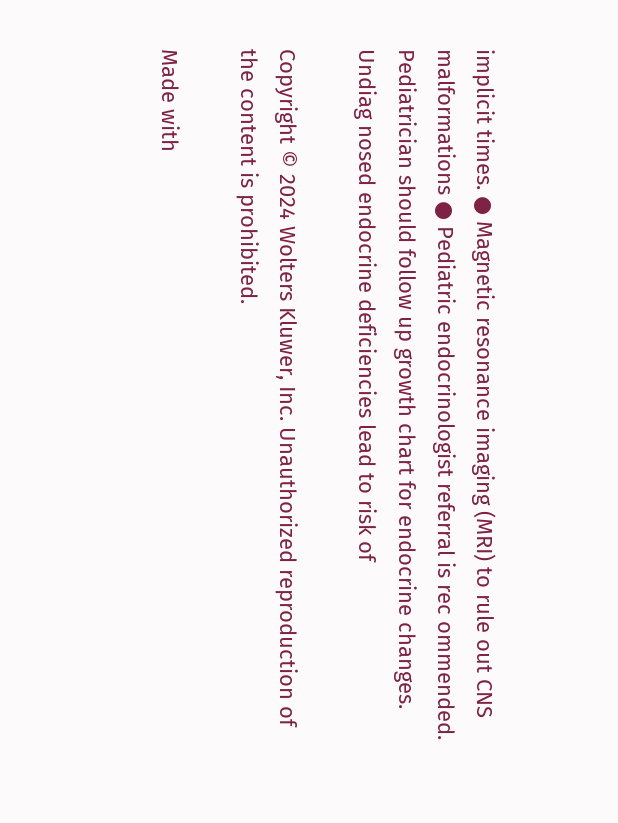implicit times. ● Magnetic resonance imaging (MRI) to rule out CNS malformations ● Pediatric endocrinologist referral is rec ommended. Pediatrician should follow up growth chart for endocrine changes. Undiag nosed endocrine deficiencies lead to risk of

Copyright © 2024 Wolters Kluwer, Inc. Unauthorized reproduction of the content is prohibited.

Made with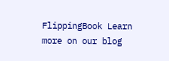FlippingBook Learn more on our blog